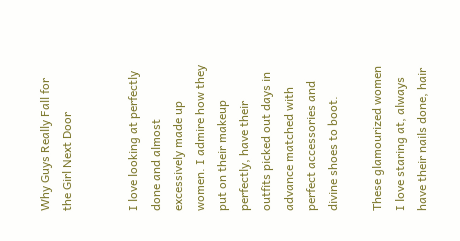Why Guys Really Fall for the Girl Next Door


I love looking at perfectly done and almost excessively made up women. I admire how they put on their makeup perfectly, have their outfits picked out days in advance matched with perfect accessories and divine shoes to boot.

These glamourized women I love staring at, always have their nails done, hair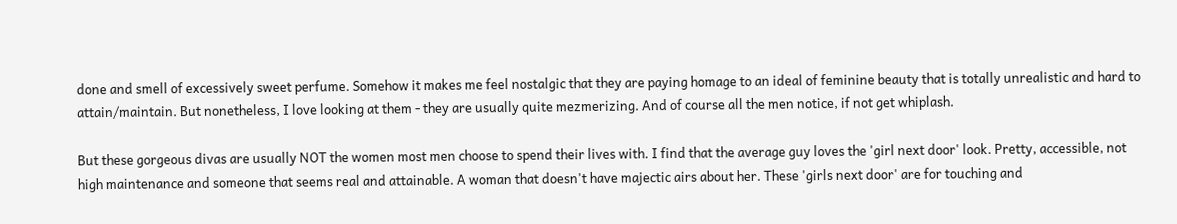done and smell of excessively sweet perfume. Somehow it makes me feel nostalgic that they are paying homage to an ideal of feminine beauty that is totally unrealistic and hard to attain/maintain. But nonetheless, I love looking at them - they are usually quite mezmerizing. And of course all the men notice, if not get whiplash.

But these gorgeous divas are usually NOT the women most men choose to spend their lives with. I find that the average guy loves the 'girl next door' look. Pretty, accessible, not high maintenance and someone that seems real and attainable. A woman that doesn't have majectic airs about her. These 'girls next door' are for touching and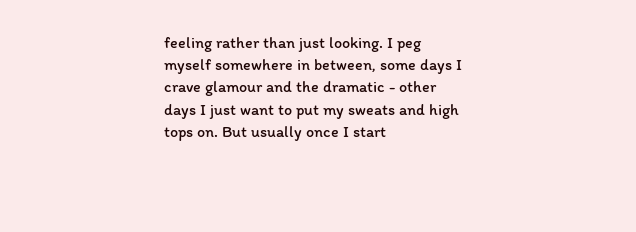feeling rather than just looking. I peg myself somewhere in between, some days I crave glamour and the dramatic - other days I just want to put my sweats and high tops on. But usually once I start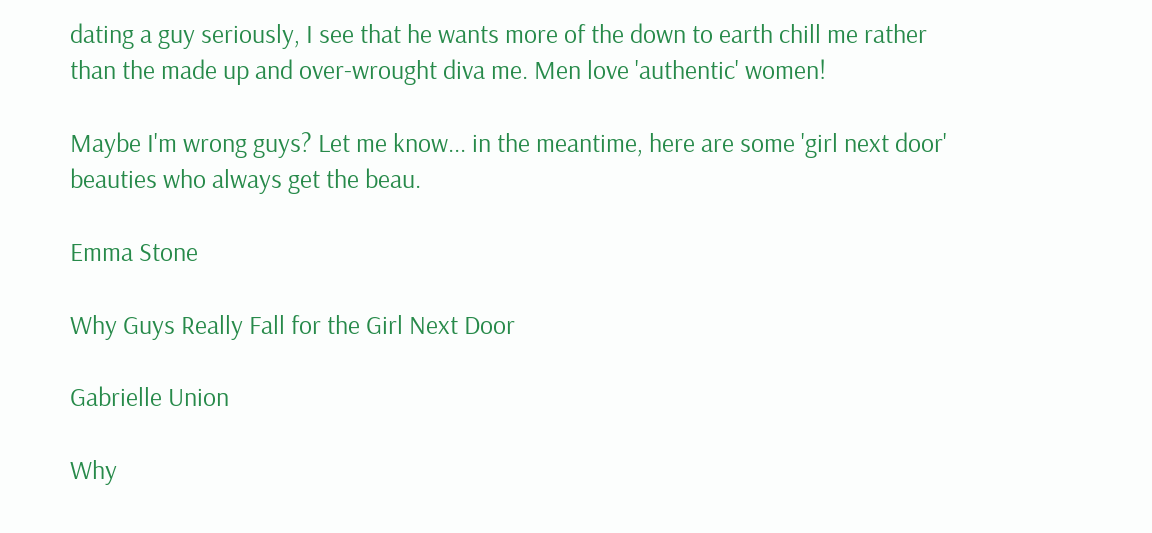dating a guy seriously, I see that he wants more of the down to earth chill me rather than the made up and over-wrought diva me. Men love 'authentic' women!

Maybe I'm wrong guys? Let me know... in the meantime, here are some 'girl next door' beauties who always get the beau.

Emma Stone

Why Guys Really Fall for the Girl Next Door

Gabrielle Union

Why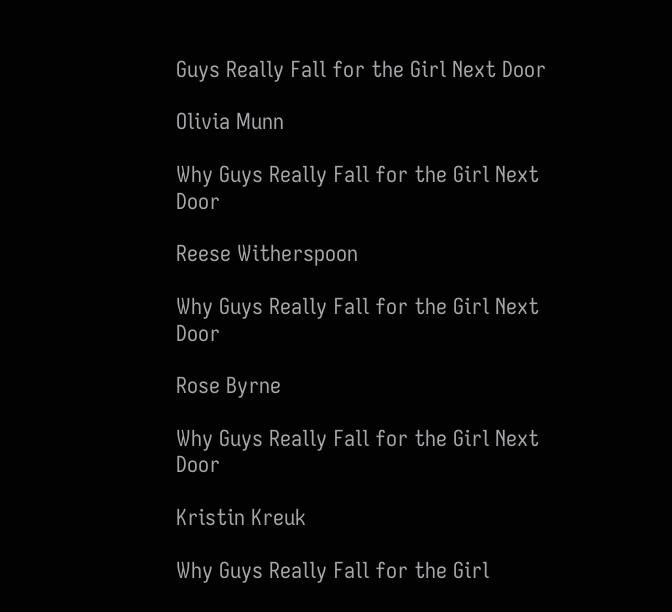Guys Really Fall for the Girl Next Door

Olivia Munn

Why Guys Really Fall for the Girl Next Door

Reese Witherspoon

Why Guys Really Fall for the Girl Next Door

Rose Byrne

Why Guys Really Fall for the Girl Next Door

Kristin Kreuk

Why Guys Really Fall for the Girl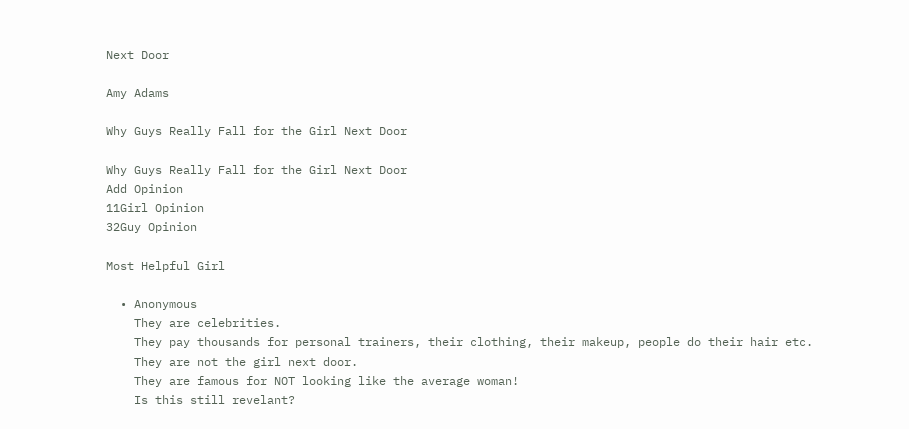Next Door

Amy Adams

Why Guys Really Fall for the Girl Next Door

Why Guys Really Fall for the Girl Next Door
Add Opinion
11Girl Opinion
32Guy Opinion

Most Helpful Girl

  • Anonymous
    They are celebrities.
    They pay thousands for personal trainers, their clothing, their makeup, people do their hair etc.
    They are not the girl next door.
    They are famous for NOT looking like the average woman!
    Is this still revelant?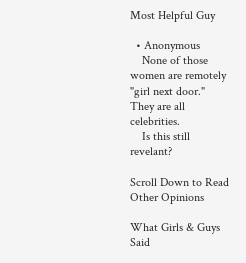Most Helpful Guy

  • Anonymous
    None of those women are remotely "girl next door." They are all celebrities.
    Is this still revelant?

Scroll Down to Read Other Opinions

What Girls & Guys Said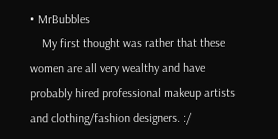• MrBubbles
    My first thought was rather that these women are all very wealthy and have probably hired professional makeup artists and clothing/fashion designers. :/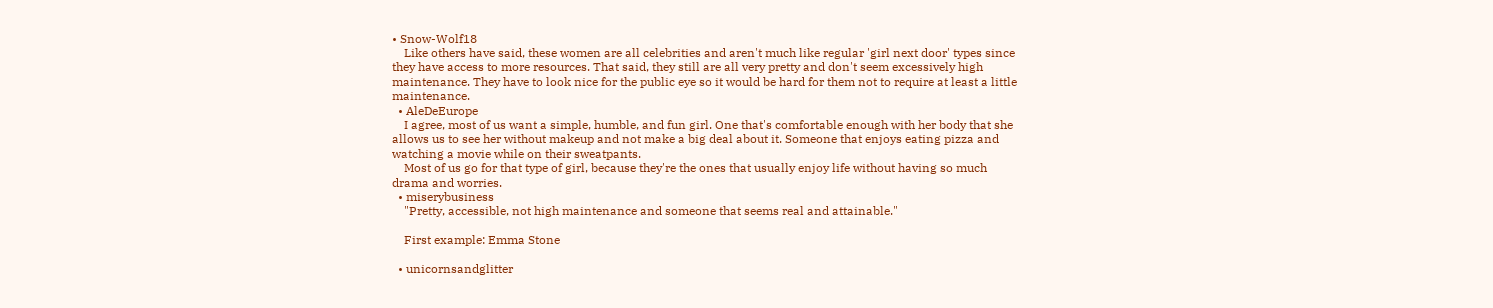• Snow-Wolf18
    Like others have said, these women are all celebrities and aren't much like regular 'girl next door' types since they have access to more resources. That said, they still are all very pretty and don't seem excessively high maintenance. They have to look nice for the public eye so it would be hard for them not to require at least a little maintenance.
  • AleDeEurope
    I agree, most of us want a simple, humble, and fun girl. One that's comfortable enough with her body that she allows us to see her without makeup and not make a big deal about it. Someone that enjoys eating pizza and watching a movie while on their sweatpants.
    Most of us go for that type of girl, because they're the ones that usually enjoy life without having so much drama and worries.
  • miserybusiness
    "Pretty, accessible, not high maintenance and someone that seems real and attainable."

    First example: Emma Stone

  • unicornsandglitter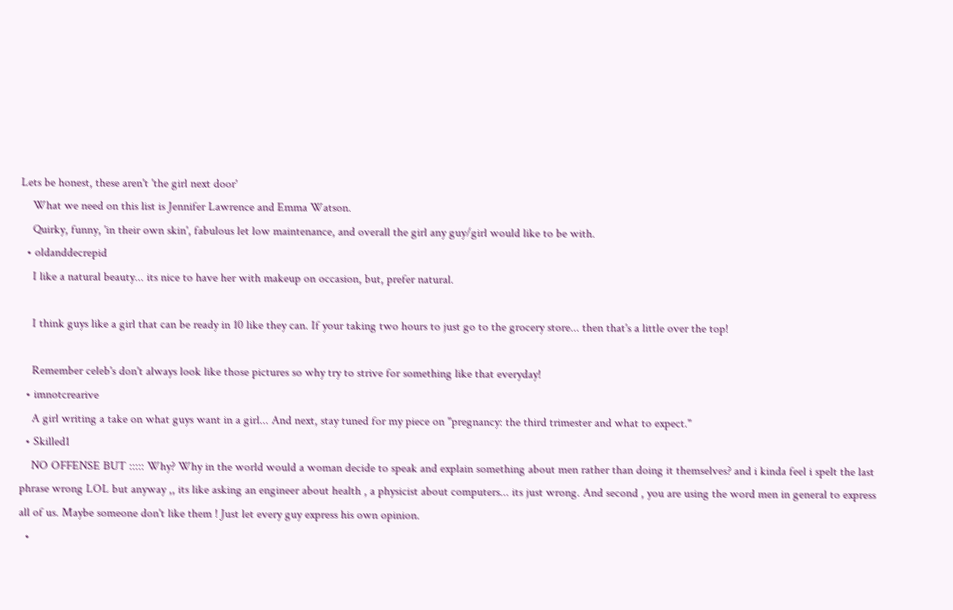Lets be honest, these aren't 'the girl next door'
    What we need on this list is Jennifer Lawrence and Emma Watson.
    Quirky, funny, 'in their own skin', fabulous let low maintenance, and overall the girl any guy/girl would like to be with.
  • oldanddecrepid
    I like a natural beauty... its nice to have her with makeup on occasion, but, prefer natural.

    I think guys like a girl that can be ready in 10 like they can. If your taking two hours to just go to the grocery store... then that's a little over the top!

    Remember celeb's don't always look like those pictures so why try to strive for something like that everyday!
  • imnotcrearive
    A girl writing a take on what guys want in a girl... And next, stay tuned for my piece on "pregnancy: the third trimester and what to expect."
  • Skilled1
    NO OFFENSE BUT ::::: Why? Why in the world would a woman decide to speak and explain something about men rather than doing it themselves? and i kinda feel i spelt the last phrase wrong LOL but anyway ,, its like asking an engineer about health , a physicist about computers... its just wrong. And second , you are using the word men in general to express all of us. Maybe someone don't like them ! Just let every guy express his own opinion.
  •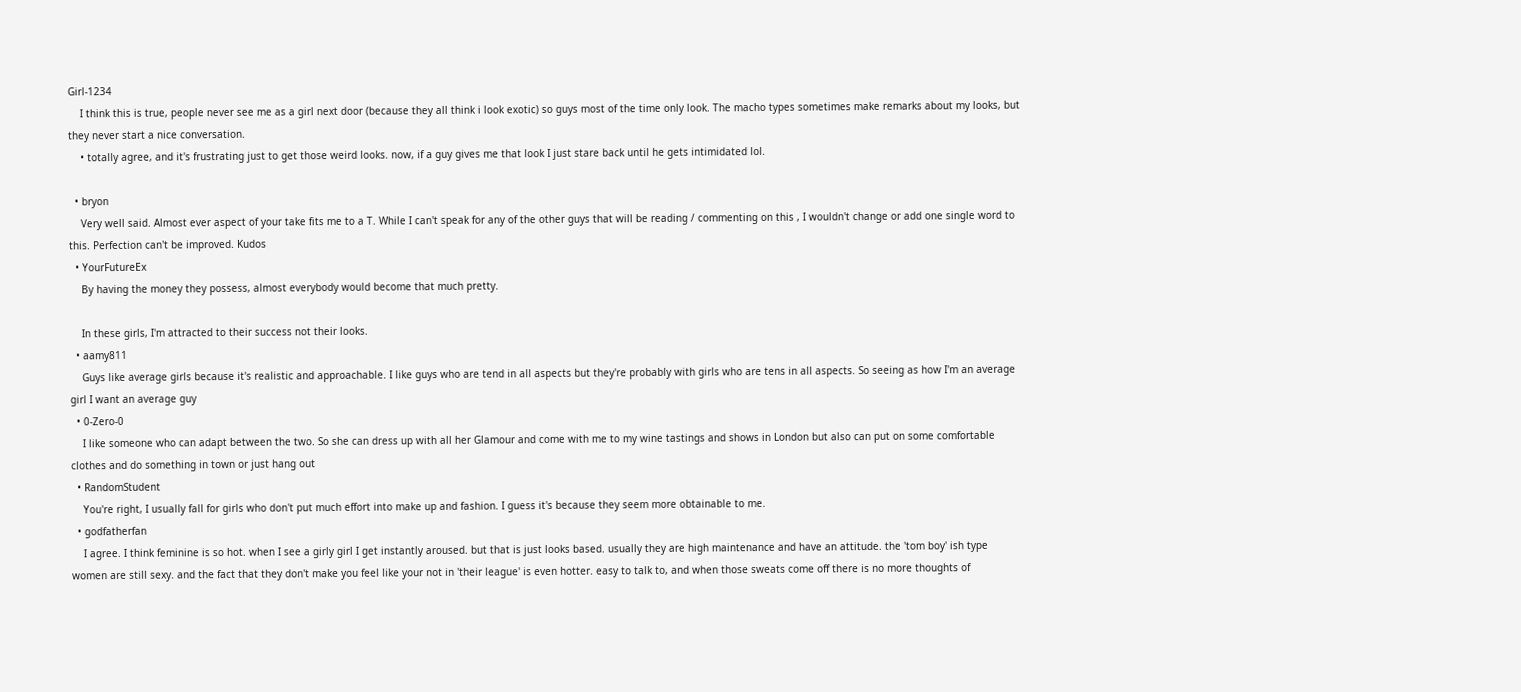Girl-1234
    I think this is true, people never see me as a girl next door (because they all think i look exotic) so guys most of the time only look. The macho types sometimes make remarks about my looks, but they never start a nice conversation.
    • totally agree, and it's frustrating just to get those weird looks. now, if a guy gives me that look I just stare back until he gets intimidated lol.

  • bryon
    Very well said. Almost ever aspect of your take fits me to a T. While I can't speak for any of the other guys that will be reading / commenting on this , I wouldn't change or add one single word to this. Perfection can't be improved. Kudos
  • YourFutureEx
    By having the money they possess, almost everybody would become that much pretty.

    In these girls, I'm attracted to their success not their looks.
  • aamy811
    Guys like average girls because it's realistic and approachable. I like guys who are tend in all aspects but they're probably with girls who are tens in all aspects. So seeing as how I'm an average girl I want an average guy
  • 0-Zero-0
    I like someone who can adapt between the two. So she can dress up with all her Glamour and come with me to my wine tastings and shows in London but also can put on some comfortable clothes and do something in town or just hang out
  • RandomStudent
    You're right, I usually fall for girls who don't put much effort into make up and fashion. I guess it's because they seem more obtainable to me.
  • godfatherfan
    I agree. I think feminine is so hot. when I see a girly girl I get instantly aroused. but that is just looks based. usually they are high maintenance and have an attitude. the 'tom boy' ish type women are still sexy. and the fact that they don't make you feel like your not in 'their league' is even hotter. easy to talk to, and when those sweats come off there is no more thoughts of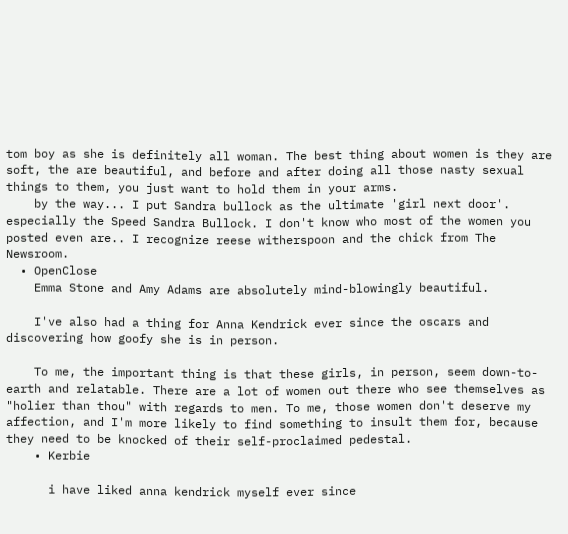tom boy as she is definitely all woman. The best thing about women is they are soft, the are beautiful, and before and after doing all those nasty sexual things to them, you just want to hold them in your arms.
    by the way... I put Sandra bullock as the ultimate 'girl next door'. especially the Speed Sandra Bullock. I don't know who most of the women you posted even are.. I recognize reese witherspoon and the chick from The Newsroom.
  • OpenClose
    Emma Stone and Amy Adams are absolutely mind-blowingly beautiful.

    I've also had a thing for Anna Kendrick ever since the oscars and discovering how goofy she is in person.

    To me, the important thing is that these girls, in person, seem down-to-earth and relatable. There are a lot of women out there who see themselves as "holier than thou" with regards to men. To me, those women don't deserve my affection, and I'm more likely to find something to insult them for, because they need to be knocked of their self-proclaimed pedestal.
    • Kerbie

      i have liked anna kendrick myself ever since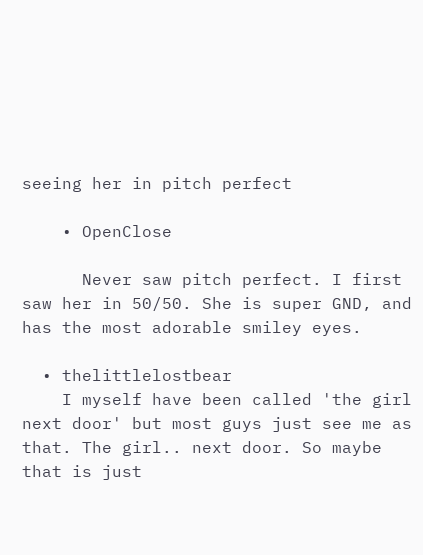seeing her in pitch perfect

    • OpenClose

      Never saw pitch perfect. I first saw her in 50/50. She is super GND, and has the most adorable smiley eyes.

  • thelittlelostbear
    I myself have been called 'the girl next door' but most guys just see me as that. The girl.. next door. So maybe that is just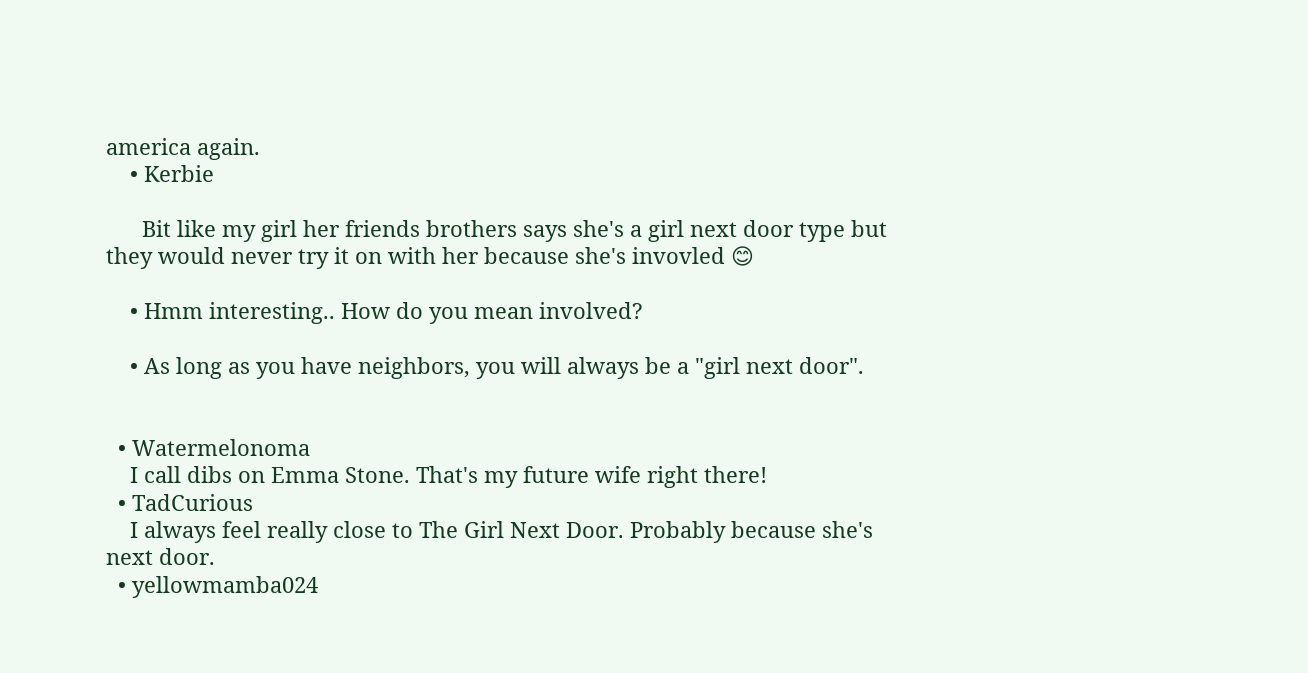america again.
    • Kerbie

      Bit like my girl her friends brothers says she's a girl next door type but they would never try it on with her because she's invovled 😊

    • Hmm interesting.. How do you mean involved?

    • As long as you have neighbors, you will always be a "girl next door".


  • Watermelonoma
    I call dibs on Emma Stone. That's my future wife right there!
  • TadCurious
    I always feel really close to The Girl Next Door. Probably because she's next door.
  • yellowmamba024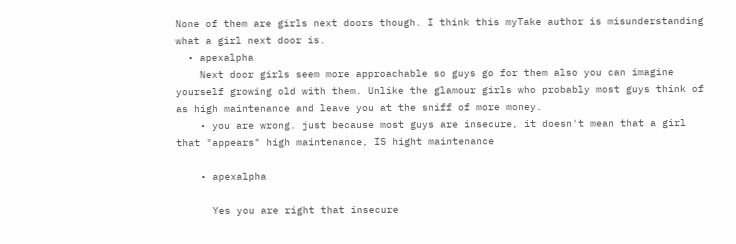None of them are girls next doors though. I think this myTake author is misunderstanding what a girl next door is.
  • apexalpha
    Next door girls seem more approachable so guys go for them also you can imagine yourself growing old with them. Unlike the glamour girls who probably most guys think of as high maintenance and leave you at the sniff of more money.
    • you are wrong. just because most guys are insecure, it doesn't mean that a girl that "appears" high maintenance, IS hight maintenance

    • apexalpha

      Yes you are right that insecure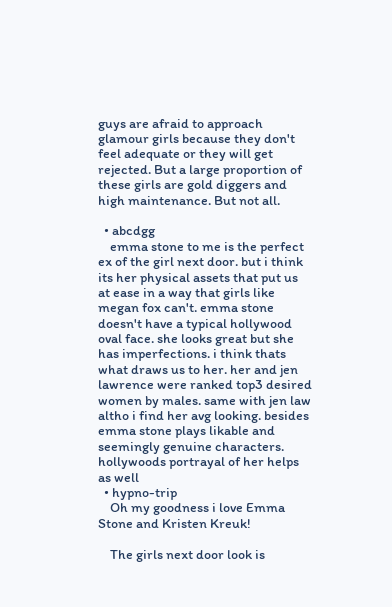guys are afraid to approach glamour girls because they don't feel adequate or they will get rejected. But a large proportion of these girls are gold diggers and high maintenance. But not all.

  • abcdgg
    emma stone to me is the perfect ex of the girl next door. but i think its her physical assets that put us at ease in a way that girls like megan fox can't. emma stone doesn't have a typical hollywood oval face. she looks great but she has imperfections. i think thats what draws us to her. her and jen lawrence were ranked top3 desired women by males. same with jen law altho i find her avg looking. besides emma stone plays likable and seemingly genuine characters. hollywoods portrayal of her helps as well
  • hypno-trip
    Oh my goodness i love Emma Stone and Kristen Kreuk!

    The girls next door look is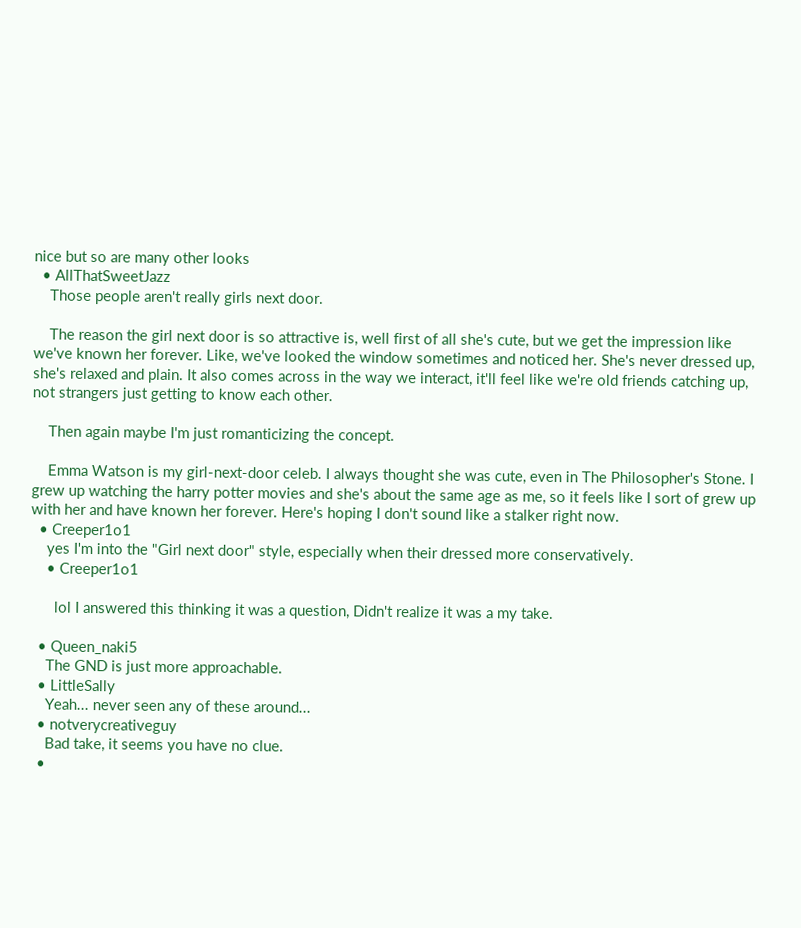nice but so are many other looks
  • AllThatSweetJazz
    Those people aren't really girls next door.

    The reason the girl next door is so attractive is, well first of all she's cute, but we get the impression like we've known her forever. Like, we've looked the window sometimes and noticed her. She's never dressed up, she's relaxed and plain. It also comes across in the way we interact, it'll feel like we're old friends catching up, not strangers just getting to know each other.

    Then again maybe I'm just romanticizing the concept.

    Emma Watson is my girl-next-door celeb. I always thought she was cute, even in The Philosopher's Stone. I grew up watching the harry potter movies and she's about the same age as me, so it feels like I sort of grew up with her and have known her forever. Here's hoping I don't sound like a stalker right now.
  • Creeper1o1
    yes I'm into the "Girl next door" style, especially when their dressed more conservatively.
    • Creeper1o1

      lol I answered this thinking it was a question, Didn't realize it was a my take.

  • Queen_naki5
    The GND is just more approachable.
  • LittleSally
    Yeah... never seen any of these around...
  • notverycreativeguy
    Bad take, it seems you have no clue.
  •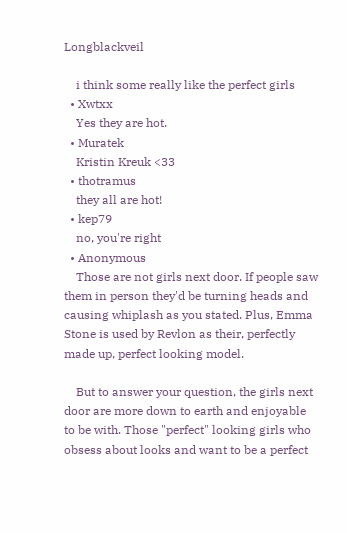Longblackveil

    i think some really like the perfect girls
  • Xwtxx
    Yes they are hot.
  • Muratek
    Kristin Kreuk <33
  • thotramus
    they all are hot!
  • kep79
    no, you're right
  • Anonymous
    Those are not girls next door. If people saw them in person they'd be turning heads and causing whiplash as you stated. Plus, Emma Stone is used by Revlon as their, perfectly made up, perfect looking model.

    But to answer your question, the girls next door are more down to earth and enjoyable to be with. Those "perfect" looking girls who obsess about looks and want to be a perfect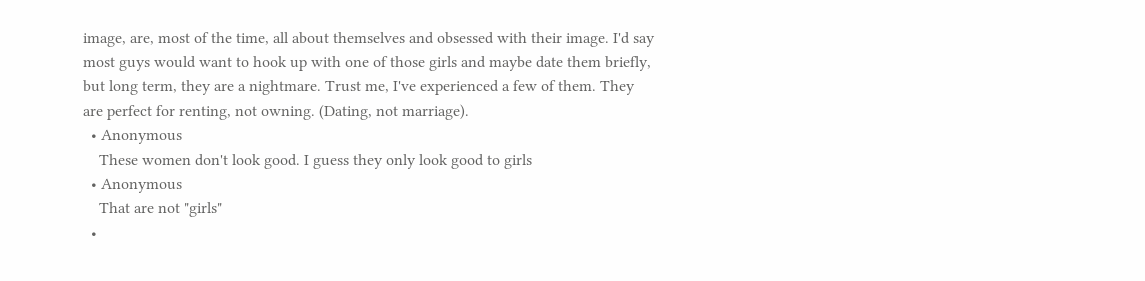image, are, most of the time, all about themselves and obsessed with their image. I'd say most guys would want to hook up with one of those girls and maybe date them briefly, but long term, they are a nightmare. Trust me, I've experienced a few of them. They are perfect for renting, not owning. (Dating, not marriage).
  • Anonymous
    These women don't look good. I guess they only look good to girls
  • Anonymous
    That are not "girls"
  •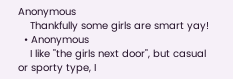Anonymous
    Thankfully some girls are smart yay!
  • Anonymous
    I like "the girls next door", but casual or sporty type, I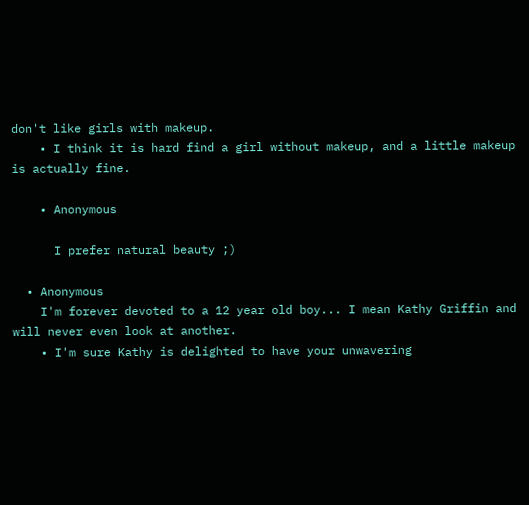don't like girls with makeup.
    • I think it is hard find a girl without makeup, and a little makeup is actually fine.

    • Anonymous

      I prefer natural beauty ;)

  • Anonymous
    I'm forever devoted to a 12 year old boy... I mean Kathy Griffin and will never even look at another.
    • I'm sure Kathy is delighted to have your unwavering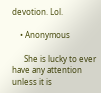devotion. Lol.

    • Anonymous

      She is lucky to ever have any attention unless it is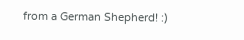from a German Shepherd! :)